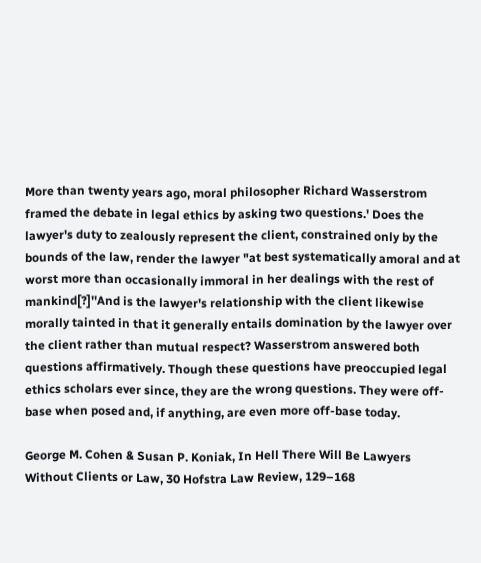More than twenty years ago, moral philosopher Richard Wasserstrom framed the debate in legal ethics by asking two questions.' Does the lawyer's duty to zealously represent the client, constrained only by the bounds of the law, render the lawyer "at best systematically amoral and at worst more than occasionally immoral in her dealings with the rest of mankind[?]''And is the lawyer's relationship with the client likewise morally tainted in that it generally entails domination by the lawyer over the client rather than mutual respect? Wasserstrom answered both questions affirmatively. Though these questions have preoccupied legal ethics scholars ever since, they are the wrong questions. They were off-base when posed and, if anything, are even more off-base today.

George M. Cohen & Susan P. Koniak, In Hell There Will Be Lawyers Without Clients or Law, 30 Hofstra Law Review, 129–168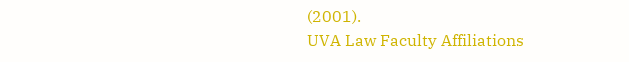(2001).
UVA Law Faculty Affiliations